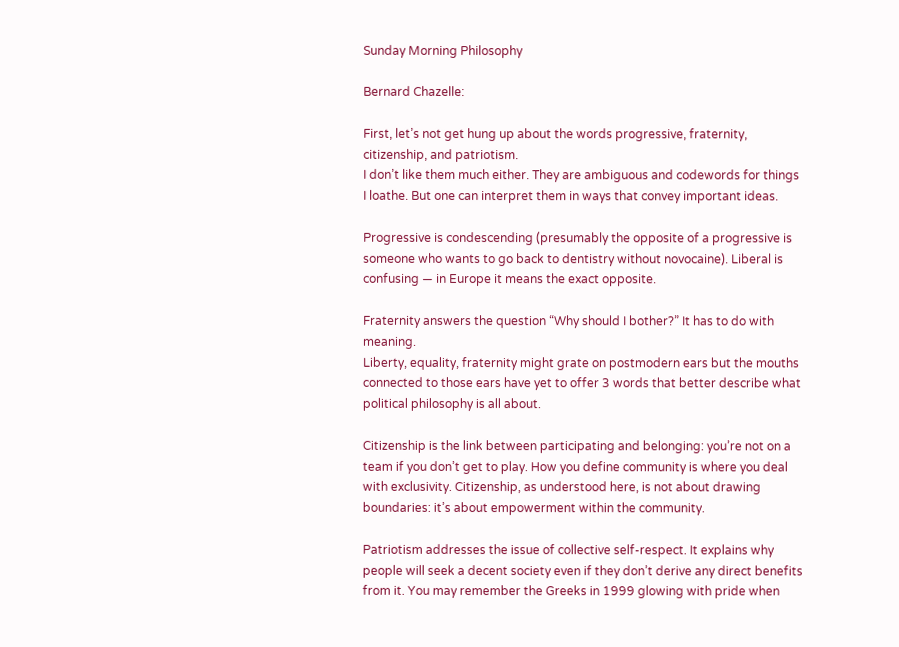Sunday Morning Philosophy

Bernard Chazelle:

First, let’s not get hung up about the words progressive, fraternity, citizenship, and patriotism.
I don’t like them much either. They are ambiguous and codewords for things I loathe. But one can interpret them in ways that convey important ideas.

Progressive is condescending (presumably the opposite of a progressive is someone who wants to go back to dentistry without novocaine). Liberal is confusing — in Europe it means the exact opposite.

Fraternity answers the question “Why should I bother?” It has to do with meaning.
Liberty, equality, fraternity might grate on postmodern ears but the mouths connected to those ears have yet to offer 3 words that better describe what political philosophy is all about.

Citizenship is the link between participating and belonging: you’re not on a team if you don’t get to play. How you define community is where you deal with exclusivity. Citizenship, as understood here, is not about drawing boundaries: it’s about empowerment within the community.

Patriotism addresses the issue of collective self-respect. It explains why people will seek a decent society even if they don’t derive any direct benefits from it. You may remember the Greeks in 1999 glowing with pride when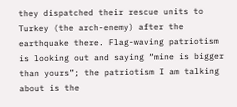they dispatched their rescue units to Turkey (the arch-enemy) after the earthquake there. Flag-waving patriotism is looking out and saying “mine is bigger than yours”; the patriotism I am talking about is the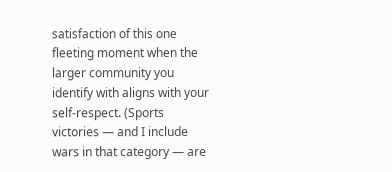satisfaction of this one fleeting moment when the larger community you identify with aligns with your self-respect. (Sports victories — and I include wars in that category — are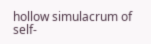hollow simulacrum of self-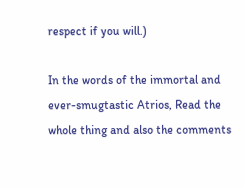respect if you will.)

In the words of the immortal and ever-smugtastic Atrios, Read the whole thing and also the comments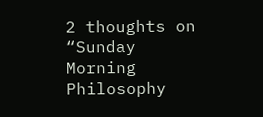2 thoughts on “Sunday Morning Philosophy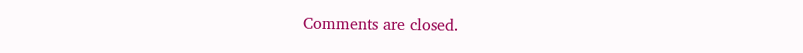Comments are closed.